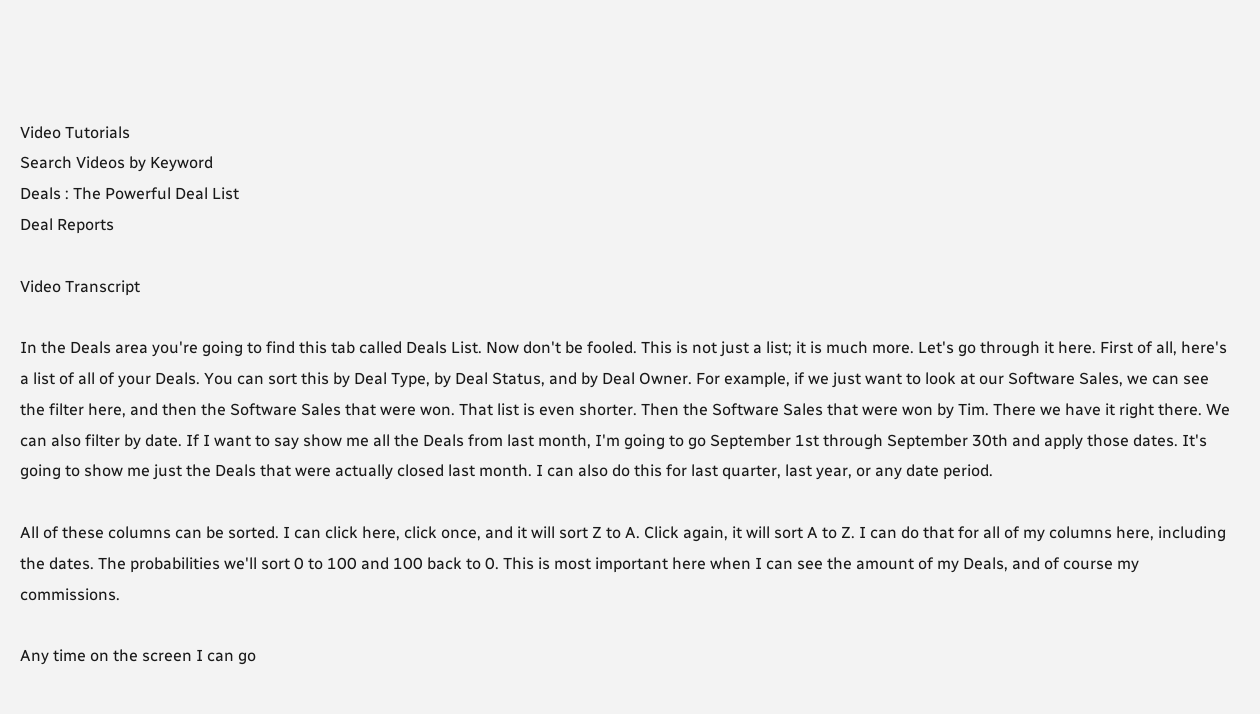Video Tutorials
Search Videos by Keyword
Deals : The Powerful Deal List
Deal Reports

Video Transcript

In the Deals area you're going to find this tab called Deals List. Now don't be fooled. This is not just a list; it is much more. Let's go through it here. First of all, here's a list of all of your Deals. You can sort this by Deal Type, by Deal Status, and by Deal Owner. For example, if we just want to look at our Software Sales, we can see the filter here, and then the Software Sales that were won. That list is even shorter. Then the Software Sales that were won by Tim. There we have it right there. We can also filter by date. If I want to say show me all the Deals from last month, I'm going to go September 1st through September 30th and apply those dates. It's going to show me just the Deals that were actually closed last month. I can also do this for last quarter, last year, or any date period.

All of these columns can be sorted. I can click here, click once, and it will sort Z to A. Click again, it will sort A to Z. I can do that for all of my columns here, including the dates. The probabilities we'll sort 0 to 100 and 100 back to 0. This is most important here when I can see the amount of my Deals, and of course my commissions.

Any time on the screen I can go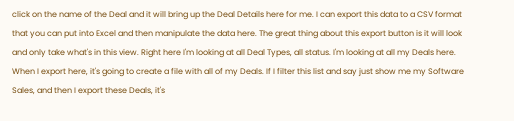click on the name of the Deal and it will bring up the Deal Details here for me. I can export this data to a CSV format that you can put into Excel and then manipulate the data here. The great thing about this export button is it will look and only take what's in this view. Right here I'm looking at all Deal Types, all status. I'm looking at all my Deals here. When I export here, it's going to create a file with all of my Deals. If I filter this list and say just show me my Software Sales, and then I export these Deals, it's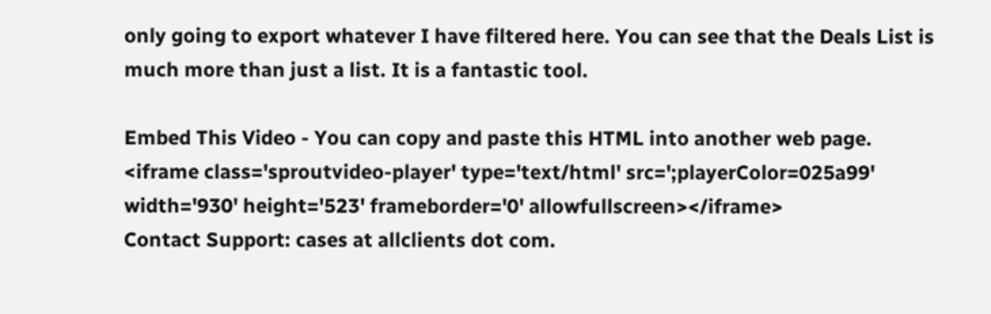only going to export whatever I have filtered here. You can see that the Deals List is much more than just a list. It is a fantastic tool.

Embed This Video - You can copy and paste this HTML into another web page.
<iframe class='sproutvideo-player' type='text/html' src=';playerColor=025a99' width='930' height='523' frameborder='0' allowfullscreen></iframe>
Contact Support: cases at allclients dot com.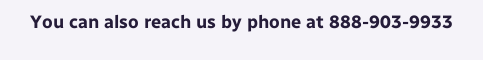You can also reach us by phone at 888-903-9933